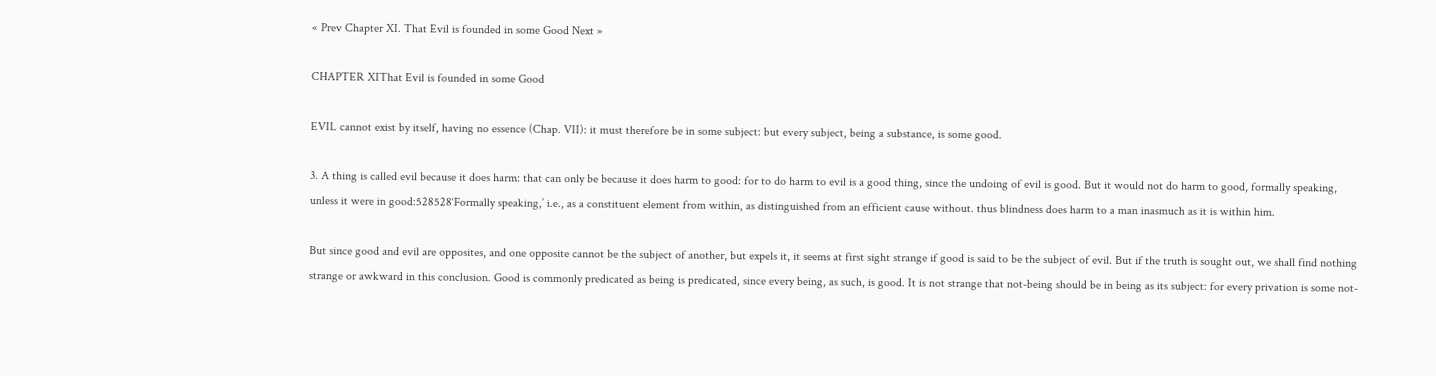« Prev Chapter XI. That Evil is founded in some Good Next »

CHAPTER XIThat Evil is founded in some Good

EVIL cannot exist by itself, having no essence (Chap. VII): it must therefore be in some subject: but every subject, being a substance, is some good.

3. A thing is called evil because it does harm: that can only be because it does harm to good: for to do harm to evil is a good thing, since the undoing of evil is good. But it would not do harm to good, formally speaking, unless it were in good:528528‘Formally speaking,’ i.e., as a constituent element from within, as distinguished from an efficient cause without. thus blindness does harm to a man inasmuch as it is within him.

But since good and evil are opposites, and one opposite cannot be the subject of another, but expels it, it seems at first sight strange if good is said to be the subject of evil. But if the truth is sought out, we shall find nothing strange or awkward in this conclusion. Good is commonly predicated as being is predicated, since every being, as such, is good. It is not strange that not-being should be in being as its subject: for every privation is some not-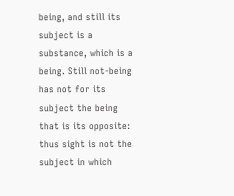being, and still its subject is a substance, which is a being. Still not-being has not for its subject the being that is its opposite: thus sight is not the subject in which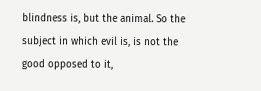blindness is, but the animal. So the subject in which evil is, is not the good opposed to it,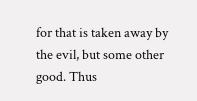for that is taken away by the evil, but some other good. Thus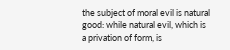the subject of moral evil is natural good: while natural evil, which is a privation of form, is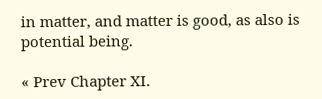in matter, and matter is good, as also is potential being.

« Prev Chapter XI.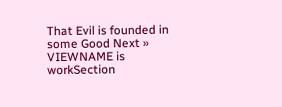That Evil is founded in some Good Next »
VIEWNAME is workSection